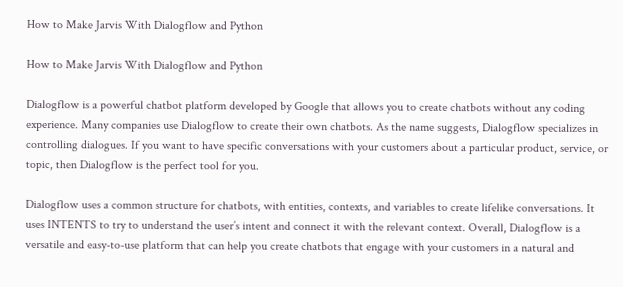How to Make Jarvis With Dialogflow and Python

How to Make Jarvis With Dialogflow and Python

Dialogflow is a powerful chatbot platform developed by Google that allows you to create chatbots without any coding experience. Many companies use Dialogflow to create their own chatbots. As the name suggests, Dialogflow specializes in controlling dialogues. If you want to have specific conversations with your customers about a particular product, service, or topic, then Dialogflow is the perfect tool for you.

Dialogflow uses a common structure for chatbots, with entities, contexts, and variables to create lifelike conversations. It uses INTENTS to try to understand the user’s intent and connect it with the relevant context. Overall, Dialogflow is a versatile and easy-to-use platform that can help you create chatbots that engage with your customers in a natural and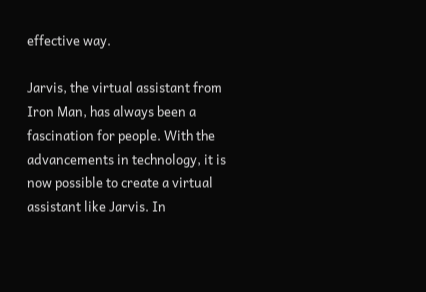effective way.

Jarvis, the virtual assistant from Iron Man, has always been a fascination for people. With the advancements in technology, it is now possible to create a virtual assistant like Jarvis. In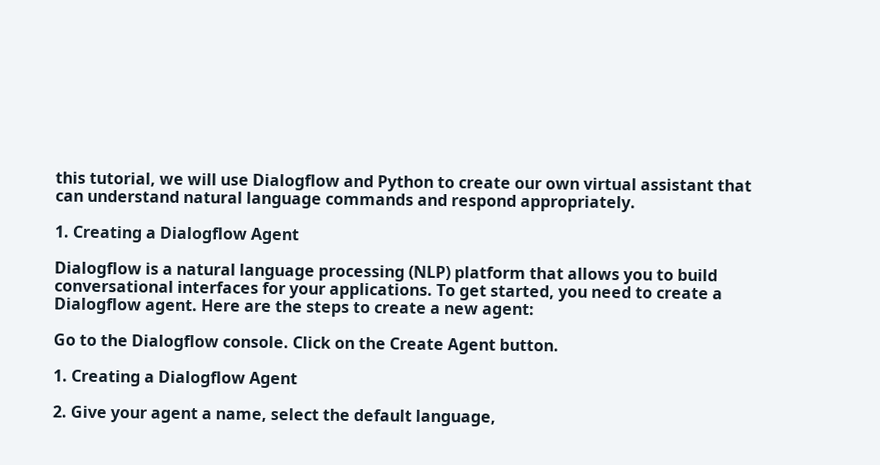this tutorial, we will use Dialogflow and Python to create our own virtual assistant that can understand natural language commands and respond appropriately.

1. Creating a Dialogflow Agent

Dialogflow is a natural language processing (NLP) platform that allows you to build conversational interfaces for your applications. To get started, you need to create a Dialogflow agent. Here are the steps to create a new agent:

Go to the Dialogflow console. Click on the Create Agent button.

1. Creating a Dialogflow Agent

2. Give your agent a name, select the default language,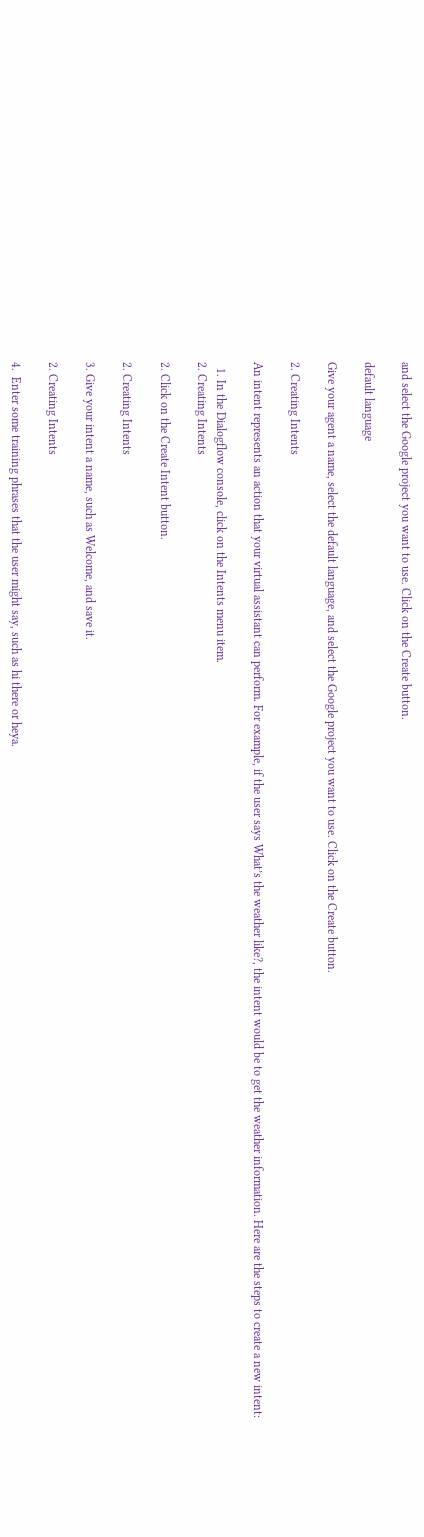and select the Google project you want to use. Click on the Create button.

default language

Give your agent a name, select the default language, and select the Google project you want to use. Click on the Create button.

2. Creating Intents

An intent represents an action that your virtual assistant can perform. For example, if the user says What’s the weather like?, the intent would be to get the weather information. Here are the steps to create a new intent:

  1. In the Dialogflow console, click on the Intents menu item.
2. Creating Intents

2. Click on the Create Intent button.

2. Creating Intents

3. Give your intent a name, such as Welcome, and save it.

2. Creating Intents

4.  Enter some training phrases that the user might say, such as hi there or heya.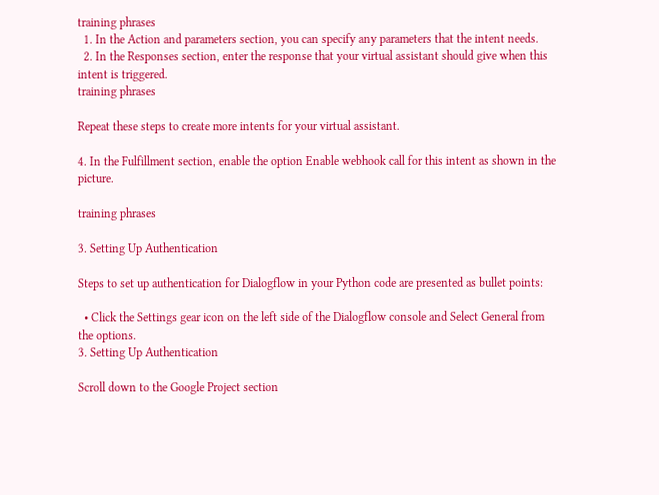training phrases
  1. In the Action and parameters section, you can specify any parameters that the intent needs.
  2. In the Responses section, enter the response that your virtual assistant should give when this intent is triggered.
training phrases

Repeat these steps to create more intents for your virtual assistant.

4. In the Fulfillment section, enable the option Enable webhook call for this intent as shown in the picture.

training phrases

3. Setting Up Authentication

Steps to set up authentication for Dialogflow in your Python code are presented as bullet points:

  • Click the Settings gear icon on the left side of the Dialogflow console and Select General from the options.
3. Setting Up Authentication

Scroll down to the Google Project section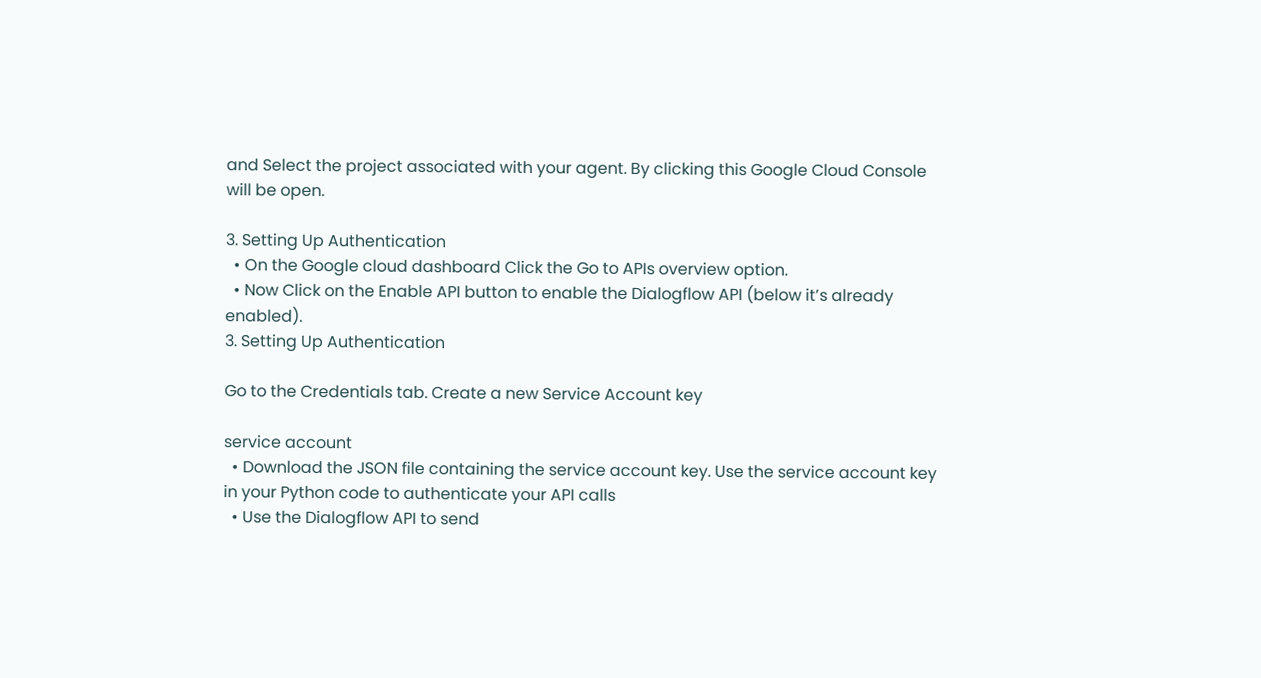and Select the project associated with your agent. By clicking this Google Cloud Console will be open.

3. Setting Up Authentication
  • On the Google cloud dashboard Click the Go to APIs overview option.
  • Now Click on the Enable API button to enable the Dialogflow API (below it’s already enabled).
3. Setting Up Authentication

Go to the Credentials tab. Create a new Service Account key

service account
  • Download the JSON file containing the service account key. Use the service account key in your Python code to authenticate your API calls
  • Use the Dialogflow API to send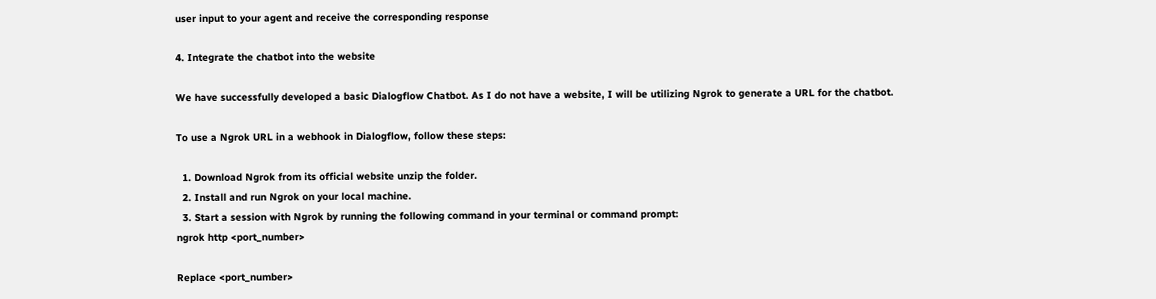user input to your agent and receive the corresponding response

4. Integrate the chatbot into the website

We have successfully developed a basic Dialogflow Chatbot. As I do not have a website, I will be utilizing Ngrok to generate a URL for the chatbot.

To use a Ngrok URL in a webhook in Dialogflow, follow these steps:

  1. Download Ngrok from its official website unzip the folder.
  2. Install and run Ngrok on your local machine.
  3. Start a session with Ngrok by running the following command in your terminal or command prompt:
ngrok http <port_number>

Replace <port_number>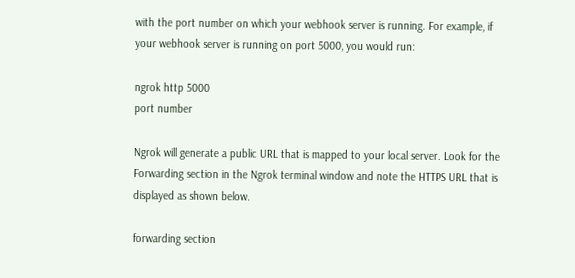with the port number on which your webhook server is running. For example, if your webhook server is running on port 5000, you would run:

ngrok http 5000
port number

Ngrok will generate a public URL that is mapped to your local server. Look for the Forwarding section in the Ngrok terminal window and note the HTTPS URL that is displayed as shown below.

forwarding section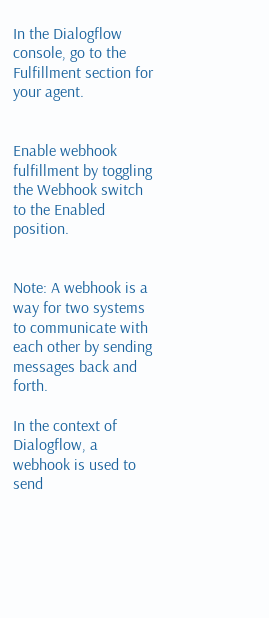In the Dialogflow console, go to the Fulfillment section for your agent.


Enable webhook fulfillment by toggling the Webhook switch to the Enabled position.


Note: A webhook is a way for two systems to communicate with each other by sending messages back and forth.

In the context of Dialogflow, a webhook is used to send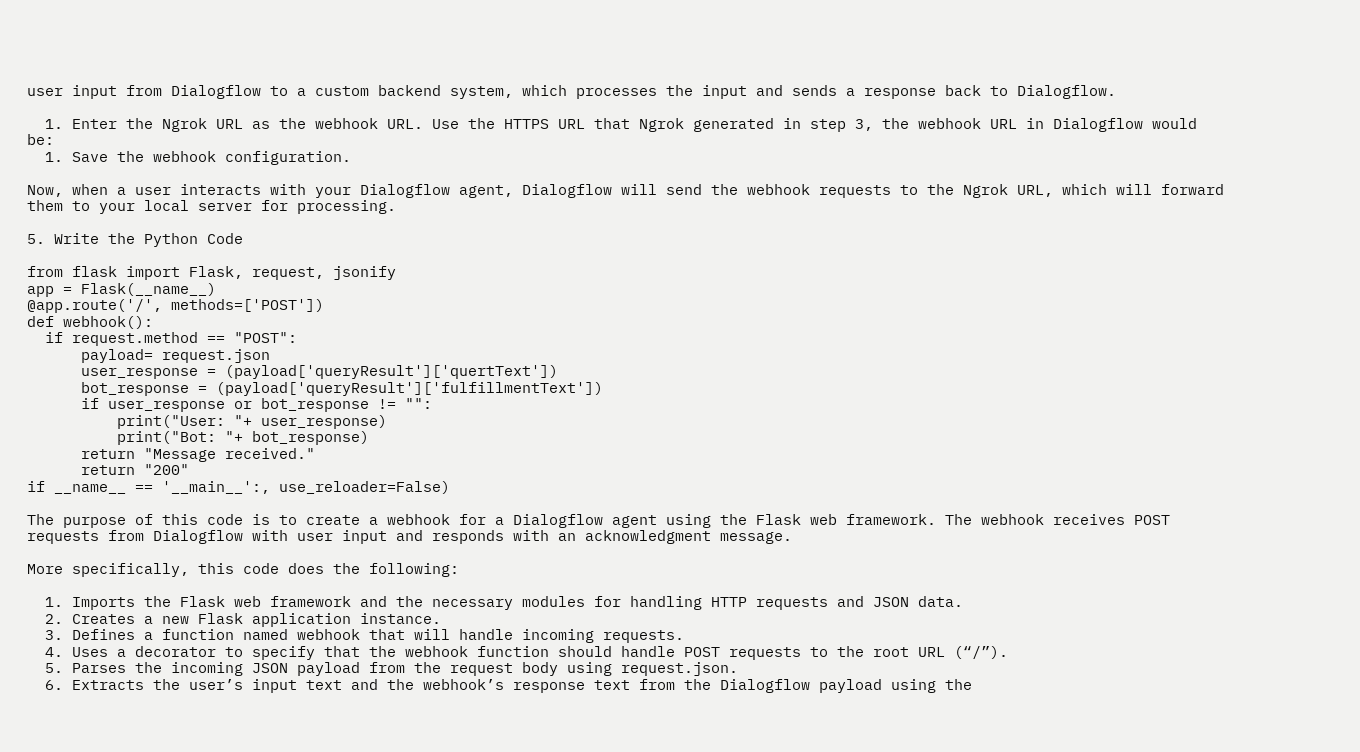user input from Dialogflow to a custom backend system, which processes the input and sends a response back to Dialogflow.

  1. Enter the Ngrok URL as the webhook URL. Use the HTTPS URL that Ngrok generated in step 3, the webhook URL in Dialogflow would be:
  1. Save the webhook configuration.

Now, when a user interacts with your Dialogflow agent, Dialogflow will send the webhook requests to the Ngrok URL, which will forward them to your local server for processing.

5. Write the Python Code

from flask import Flask, request, jsonify
app = Flask(__name__)
@app.route('/', methods=['POST'])
def webhook():
  if request.method == "POST":
      payload= request.json
      user_response = (payload['queryResult']['quertText'])
      bot_response = (payload['queryResult']['fulfillmentText'])
      if user_response or bot_response != "":
          print("User: "+ user_response)
          print("Bot: "+ bot_response)
      return "Message received."
      return "200"
if __name__ == '__main__':, use_reloader=False)

The purpose of this code is to create a webhook for a Dialogflow agent using the Flask web framework. The webhook receives POST requests from Dialogflow with user input and responds with an acknowledgment message.

More specifically, this code does the following:

  1. Imports the Flask web framework and the necessary modules for handling HTTP requests and JSON data.
  2. Creates a new Flask application instance.
  3. Defines a function named webhook that will handle incoming requests.
  4. Uses a decorator to specify that the webhook function should handle POST requests to the root URL (“/”).
  5. Parses the incoming JSON payload from the request body using request.json.
  6. Extracts the user’s input text and the webhook’s response text from the Dialogflow payload using the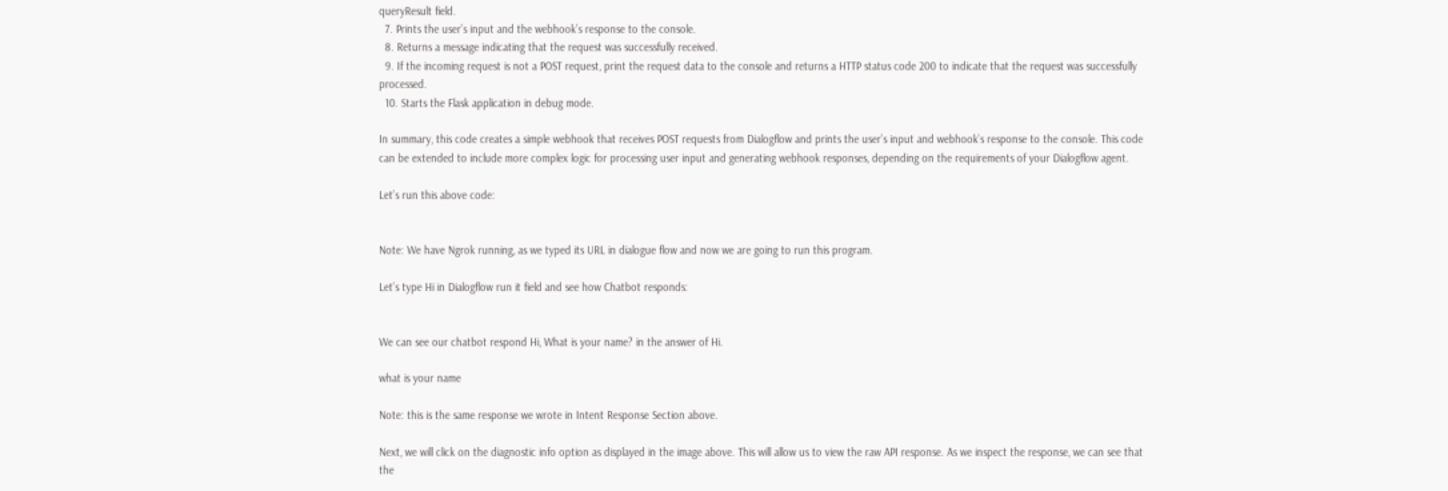queryResult field.
  7. Prints the user’s input and the webhook’s response to the console.
  8. Returns a message indicating that the request was successfully received.
  9. If the incoming request is not a POST request, print the request data to the console and returns a HTTP status code 200 to indicate that the request was successfully processed.
  10. Starts the Flask application in debug mode.

In summary, this code creates a simple webhook that receives POST requests from Dialogflow and prints the user’s input and webhook’s response to the console. This code can be extended to include more complex logic for processing user input and generating webhook responses, depending on the requirements of your Dialogflow agent.

Let’s run this above code:


Note: We have Ngrok running, as we typed its URL in dialogue flow and now we are going to run this program.

Let’s type Hi in Dialogflow run it field and see how Chatbot responds:


We can see our chatbot respond Hi, What is your name? in the answer of Hi.

what is your name

Note: this is the same response we wrote in Intent Response Section above.

Next, we will click on the diagnostic info option as displayed in the image above. This will allow us to view the raw API response. As we inspect the response, we can see that the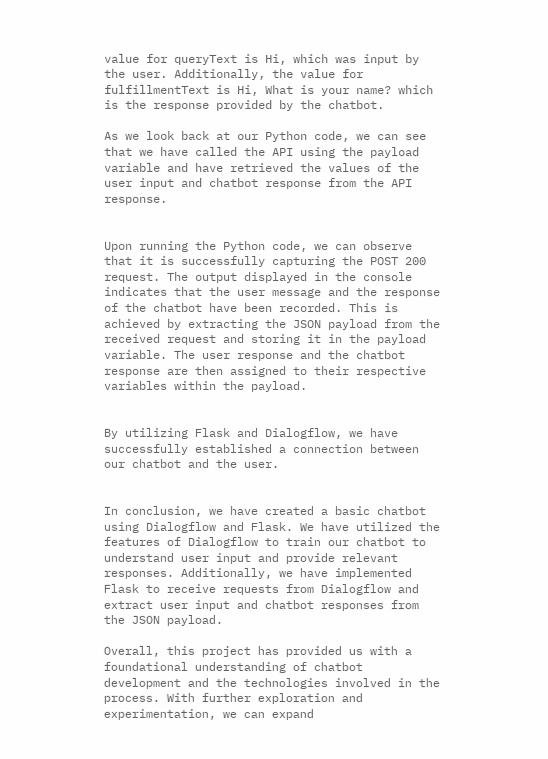value for queryText is Hi, which was input by the user. Additionally, the value for fulfillmentText is Hi, What is your name? which is the response provided by the chatbot.

As we look back at our Python code, we can see that we have called the API using the payload variable and have retrieved the values of the user input and chatbot response from the API response.


Upon running the Python code, we can observe that it is successfully capturing the POST 200 request. The output displayed in the console indicates that the user message and the response of the chatbot have been recorded. This is achieved by extracting the JSON payload from the received request and storing it in the payload variable. The user response and the chatbot response are then assigned to their respective variables within the payload.


By utilizing Flask and Dialogflow, we have successfully established a connection between our chatbot and the user.


In conclusion, we have created a basic chatbot using Dialogflow and Flask. We have utilized the features of Dialogflow to train our chatbot to understand user input and provide relevant responses. Additionally, we have implemented Flask to receive requests from Dialogflow and extract user input and chatbot responses from the JSON payload.

Overall, this project has provided us with a foundational understanding of chatbot development and the technologies involved in the process. With further exploration and experimentation, we can expand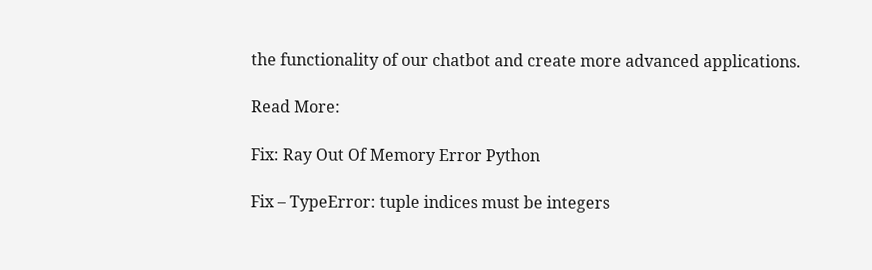the functionality of our chatbot and create more advanced applications.

Read More:

Fix: Ray Out Of Memory Error Python

Fix – TypeError: tuple indices must be integers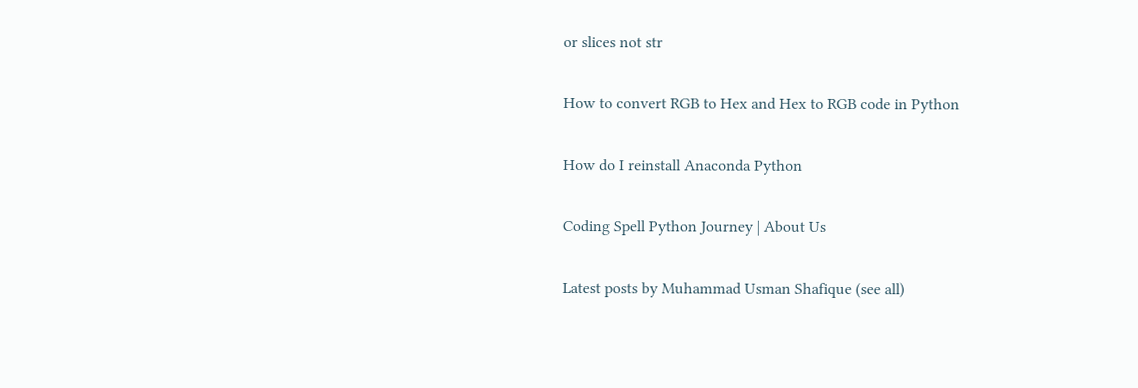or slices not str

How to convert RGB to Hex and Hex to RGB code in Python

How do I reinstall Anaconda Python

Coding Spell Python Journey | About Us

Latest posts by Muhammad Usman Shafique (see all)